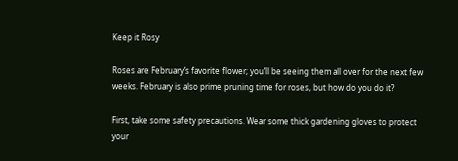Keep it Rosy

Roses are February’s favorite flower; you’ll be seeing them all over for the next few weeks. February is also prime pruning time for roses, but how do you do it?

First, take some safety precautions. Wear some thick gardening gloves to protect your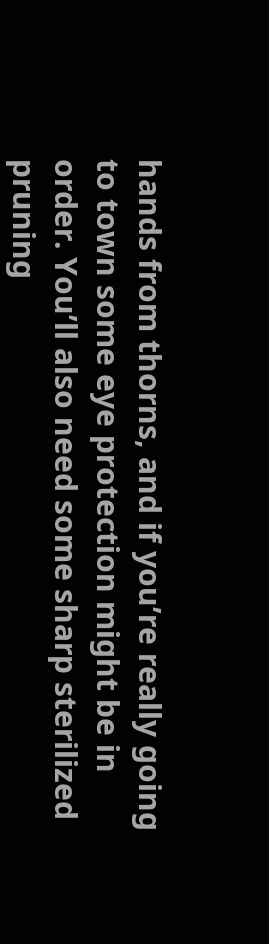hands from thorns, and if you’re really going to town some eye protection might be in order. You’ll also need some sharp sterilized pruning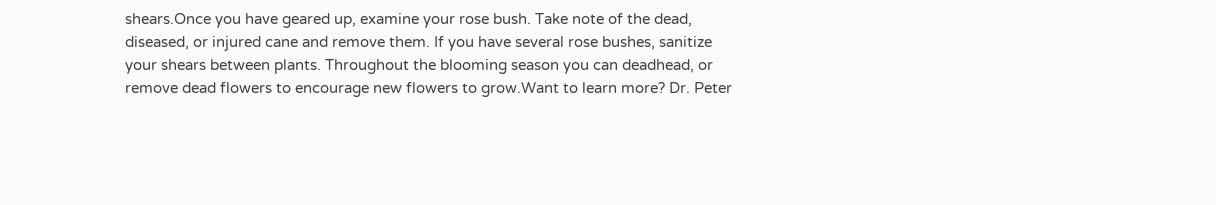shears.Once you have geared up, examine your rose bush. Take note of the dead, diseased, or injured cane and remove them. If you have several rose bushes, sanitize your shears between plants. Throughout the blooming season you can deadhead, or remove dead flowers to encourage new flowers to grow.Want to learn more? Dr. Peter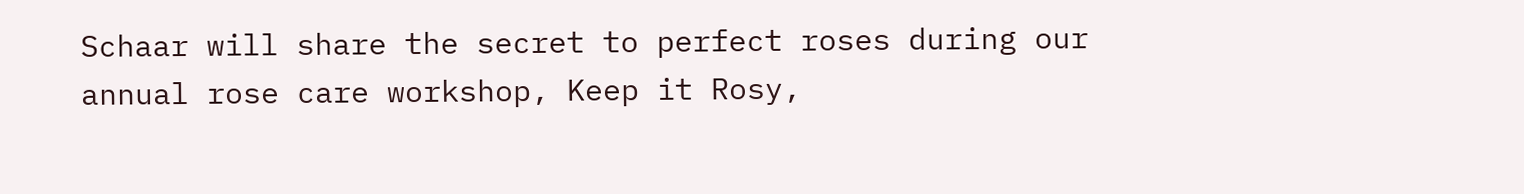Schaar will share the secret to perfect roses during our annual rose care workshop, Keep it Rosy,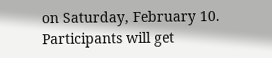on Saturday, February 10. Participants will get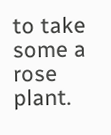to take some a rose plant.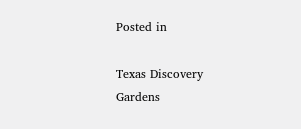Posted in

Texas Discovery Gardens